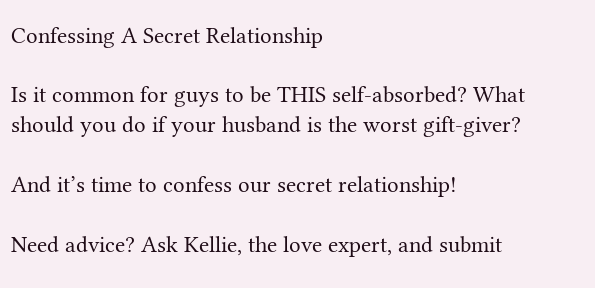Confessing A Secret Relationship

Is it common for guys to be THIS self-absorbed? What should you do if your husband is the worst gift-giver?

And it’s time to confess our secret relationship!

Need advice? Ask Kellie, the love expert, and submit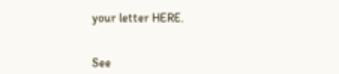your letter HERE.


See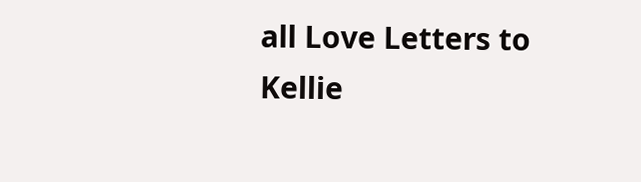all Love Letters to Kellie